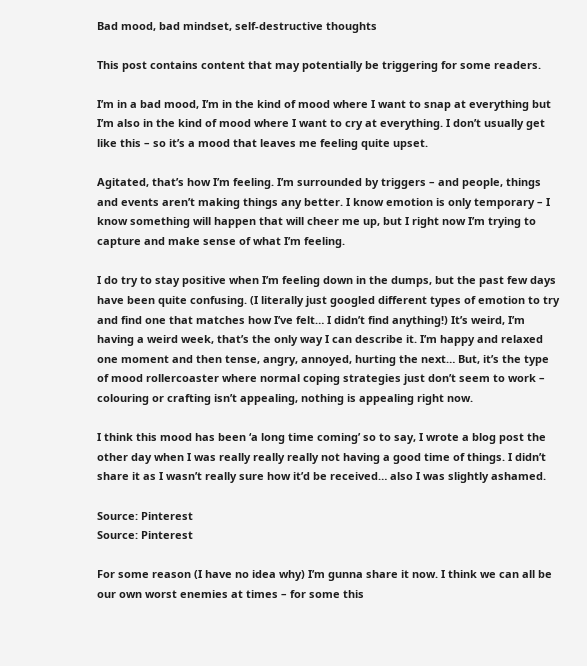Bad mood, bad mindset, self-destructive thoughts

This post contains content that may potentially be triggering for some readers.

I’m in a bad mood, I’m in the kind of mood where I want to snap at everything but I’m also in the kind of mood where I want to cry at everything. I don’t usually get like this – so it’s a mood that leaves me feeling quite upset.

Agitated, that’s how I’m feeling. I’m surrounded by triggers – and people, things and events aren’t making things any better. I know emotion is only temporary – I know something will happen that will cheer me up, but I right now I’m trying to capture and make sense of what I’m feeling.

I do try to stay positive when I’m feeling down in the dumps, but the past few days have been quite confusing. (I literally just googled different types of emotion to try and find one that matches how I’ve felt… I didn’t find anything!) It’s weird, I’m having a weird week, that’s the only way I can describe it. I’m happy and relaxed one moment and then tense, angry, annoyed, hurting the next… But, it’s the type of mood rollercoaster where normal coping strategies just don’t seem to work – colouring or crafting isn’t appealing, nothing is appealing right now.

I think this mood has been ‘a long time coming’ so to say, I wrote a blog post the other day when I was really really really not having a good time of things. I didn’t share it as I wasn’t really sure how it’d be received… also I was slightly ashamed.

Source: Pinterest
Source: Pinterest

For some reason (I have no idea why) I’m gunna share it now. I think we can all be our own worst enemies at times – for some this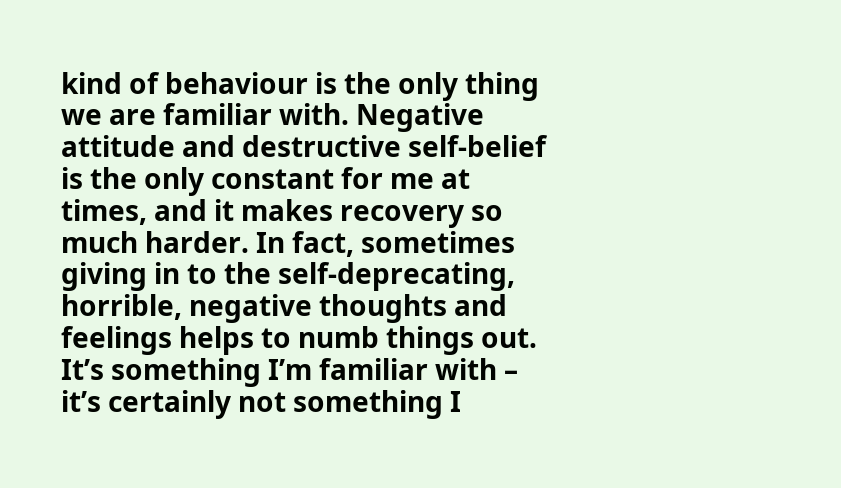kind of behaviour is the only thing we are familiar with. Negative attitude and destructive self-belief is the only constant for me at times, and it makes recovery so much harder. In fact, sometimes giving in to the self-deprecating, horrible, negative thoughts and feelings helps to numb things out. It’s something I’m familiar with – it’s certainly not something I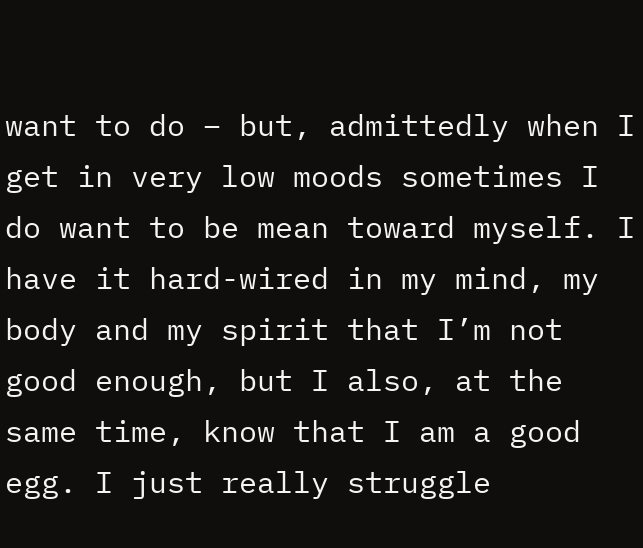want to do – but, admittedly when I get in very low moods sometimes I do want to be mean toward myself. I have it hard-wired in my mind, my body and my spirit that I’m not good enough, but I also, at the same time, know that I am a good egg. I just really struggle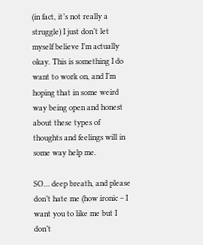(in fact, it’s not really a struggle) I just don’t let myself believe I’m actually okay. This is something I do want to work on, and I’m hoping that in some weird way being open and honest about these types of  thoughts and feelings will in some way help me.

SO… deep breath, and please don’t hate me (how ironic – I want you to like me but I don’t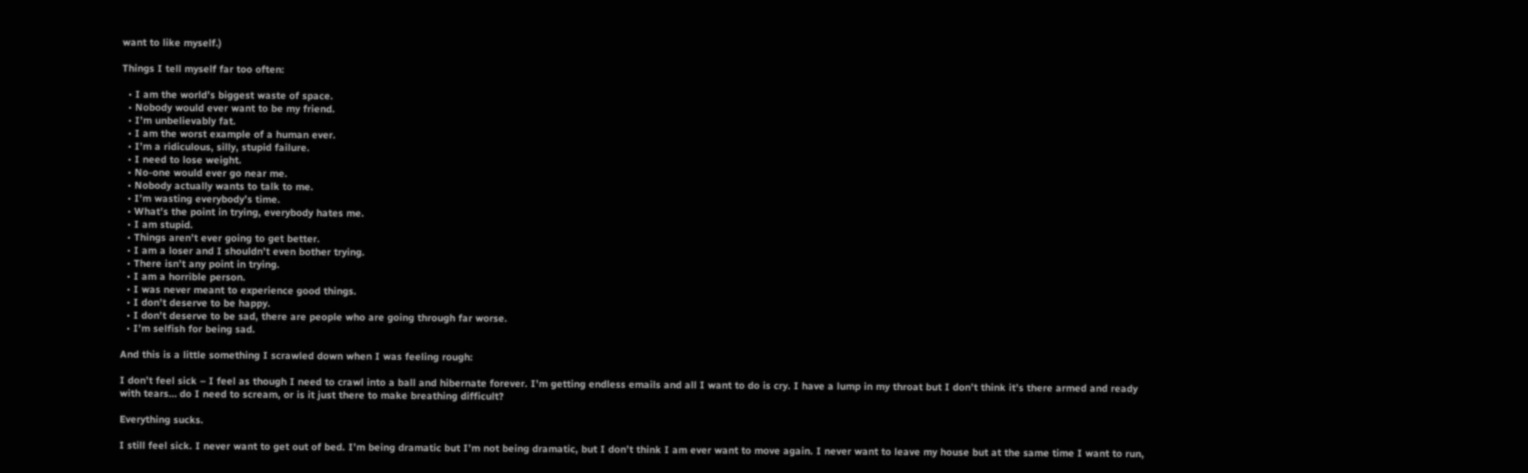want to like myself.)

Things I tell myself far too often:

  • I am the world’s biggest waste of space.
  • Nobody would ever want to be my friend.
  • I’m unbelievably fat.
  • I am the worst example of a human ever.
  • I’m a ridiculous, silly, stupid failure.
  • I need to lose weight.
  • No-one would ever go near me.
  • Nobody actually wants to talk to me.
  • I’m wasting everybody’s time.
  • What’s the point in trying, everybody hates me.
  • I am stupid.
  • Things aren’t ever going to get better.
  • I am a loser and I shouldn’t even bother trying.
  • There isn’t any point in trying.
  • I am a horrible person.
  • I was never meant to experience good things.
  • I don’t deserve to be happy.
  • I don’t deserve to be sad, there are people who are going through far worse.
  • I’m selfish for being sad.

And this is a little something I scrawled down when I was feeling rough:

I don’t feel sick – I feel as though I need to crawl into a ball and hibernate forever. I’m getting endless emails and all I want to do is cry. I have a lump in my throat but I don’t think it’s there armed and ready with tears… do I need to scream, or is it just there to make breathing difficult?

Everything sucks.

I still feel sick. I never want to get out of bed. I’m being dramatic but I’m not being dramatic, but I don’t think I am ever want to move again. I never want to leave my house but at the same time I want to run,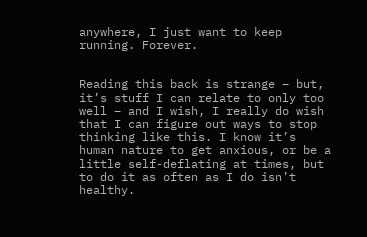anywhere, I just want to keep running. Forever.


Reading this back is strange – but, it’s stuff I can relate to only too well – and I wish, I really do wish that I can figure out ways to stop thinking like this. I know it’s human nature to get anxious, or be a little self-deflating at times, but to do it as often as I do isn’t healthy.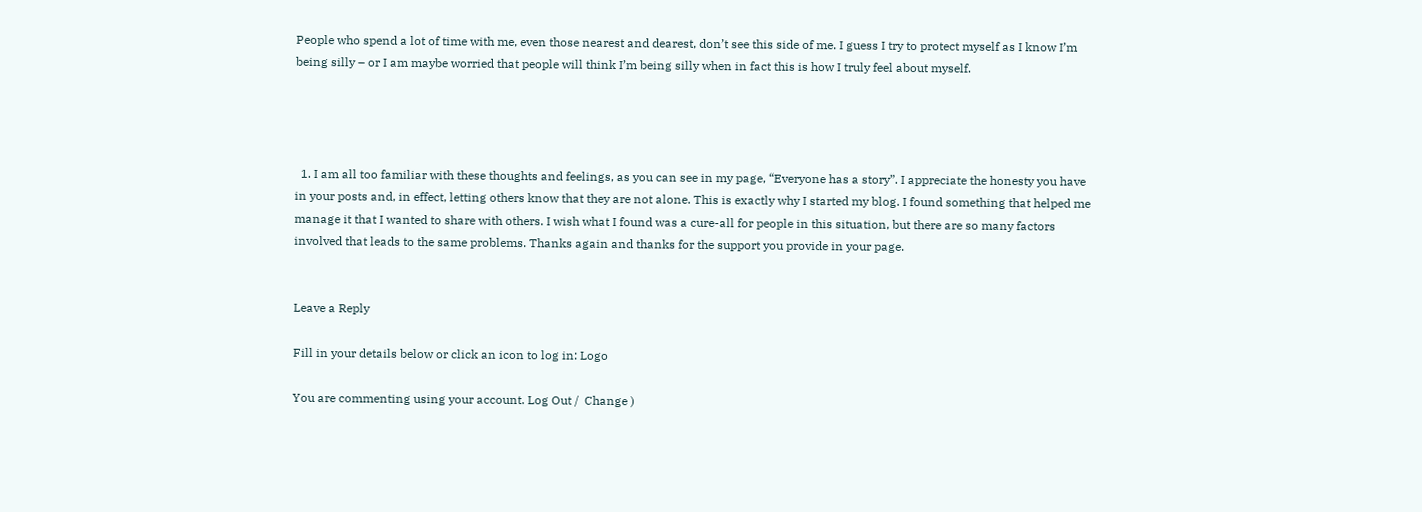People who spend a lot of time with me, even those nearest and dearest, don’t see this side of me. I guess I try to protect myself as I know I’m being silly – or I am maybe worried that people will think I’m being silly when in fact this is how I truly feel about myself.




  1. I am all too familiar with these thoughts and feelings, as you can see in my page, “Everyone has a story”. I appreciate the honesty you have in your posts and, in effect, letting others know that they are not alone. This is exactly why I started my blog. I found something that helped me manage it that I wanted to share with others. I wish what I found was a cure-all for people in this situation, but there are so many factors involved that leads to the same problems. Thanks again and thanks for the support you provide in your page.


Leave a Reply

Fill in your details below or click an icon to log in: Logo

You are commenting using your account. Log Out /  Change )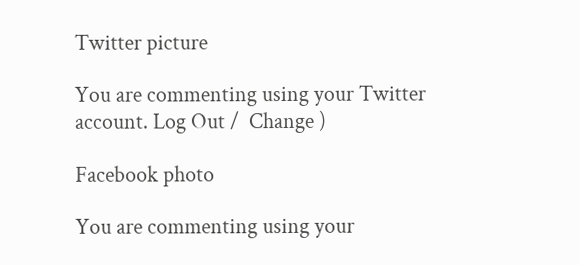Twitter picture

You are commenting using your Twitter account. Log Out /  Change )

Facebook photo

You are commenting using your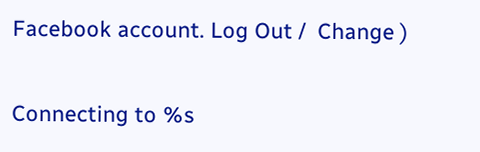Facebook account. Log Out /  Change )

Connecting to %s